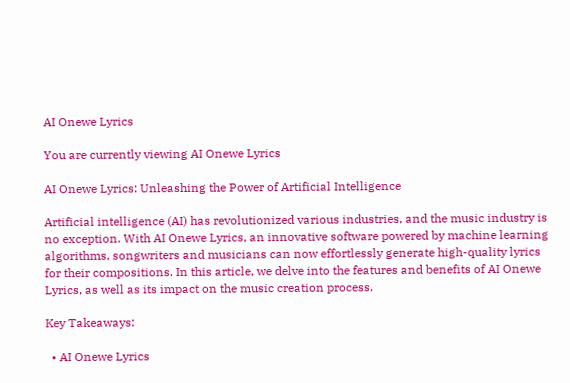AI Onewe Lyrics

You are currently viewing AI Onewe Lyrics

AI Onewe Lyrics: Unleashing the Power of Artificial Intelligence

Artificial intelligence (AI) has revolutionized various industries, and the music industry is no exception. With AI Onewe Lyrics, an innovative software powered by machine learning algorithms, songwriters and musicians can now effortlessly generate high-quality lyrics for their compositions. In this article, we delve into the features and benefits of AI Onewe Lyrics, as well as its impact on the music creation process.

Key Takeaways:

  • AI Onewe Lyrics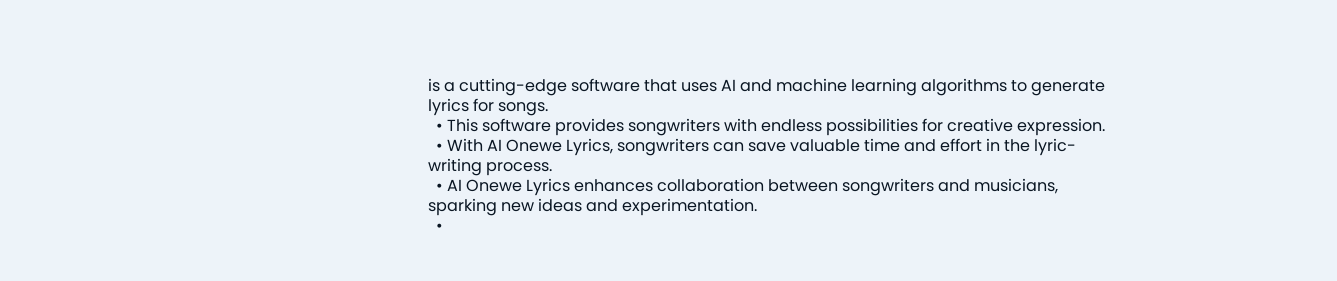is a cutting-edge software that uses AI and machine learning algorithms to generate lyrics for songs.
  • This software provides songwriters with endless possibilities for creative expression.
  • With AI Onewe Lyrics, songwriters can save valuable time and effort in the lyric-writing process.
  • AI Onewe Lyrics enhances collaboration between songwriters and musicians, sparking new ideas and experimentation.
  •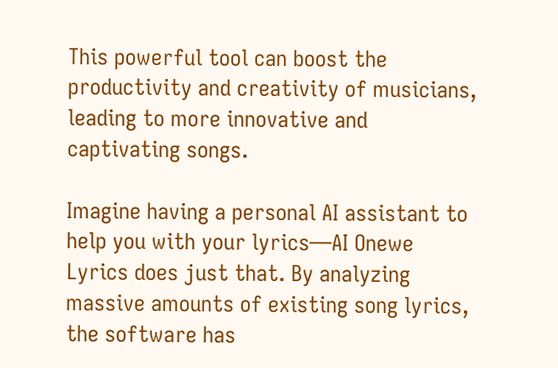This powerful tool can boost the productivity and creativity of musicians, leading to more innovative and captivating songs.

Imagine having a personal AI assistant to help you with your lyrics—AI Onewe Lyrics does just that. By analyzing massive amounts of existing song lyrics, the software has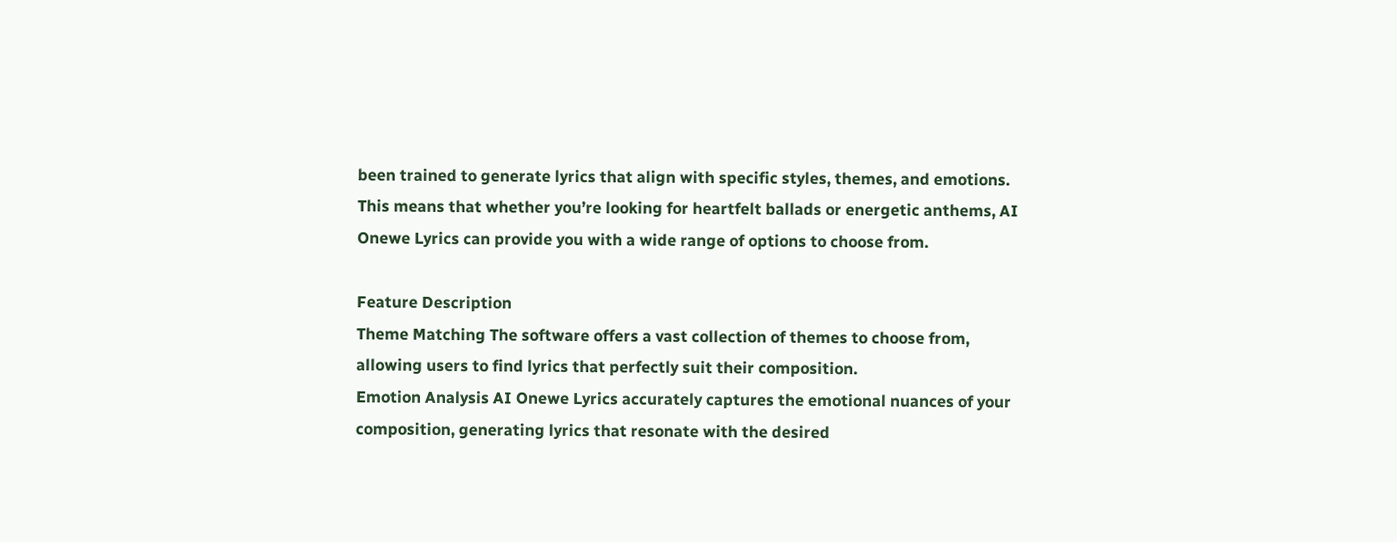been trained to generate lyrics that align with specific styles, themes, and emotions. This means that whether you’re looking for heartfelt ballads or energetic anthems, AI Onewe Lyrics can provide you with a wide range of options to choose from.

Feature Description
Theme Matching The software offers a vast collection of themes to choose from, allowing users to find lyrics that perfectly suit their composition.
Emotion Analysis AI Onewe Lyrics accurately captures the emotional nuances of your composition, generating lyrics that resonate with the desired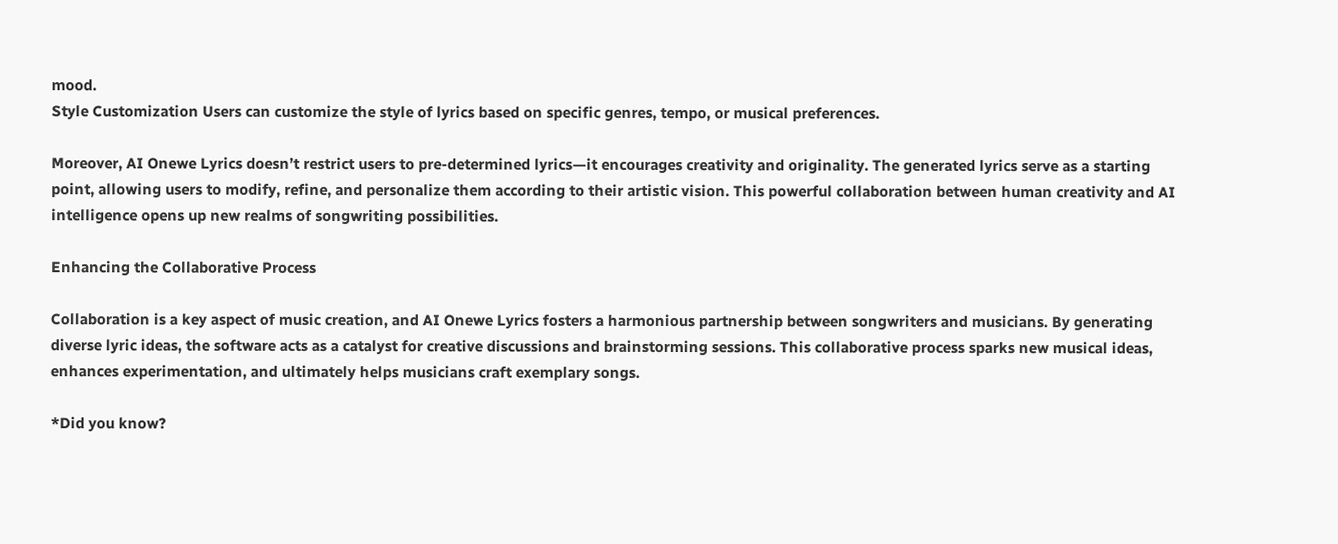mood.
Style Customization Users can customize the style of lyrics based on specific genres, tempo, or musical preferences.

Moreover, AI Onewe Lyrics doesn’t restrict users to pre-determined lyrics—it encourages creativity and originality. The generated lyrics serve as a starting point, allowing users to modify, refine, and personalize them according to their artistic vision. This powerful collaboration between human creativity and AI intelligence opens up new realms of songwriting possibilities.

Enhancing the Collaborative Process

Collaboration is a key aspect of music creation, and AI Onewe Lyrics fosters a harmonious partnership between songwriters and musicians. By generating diverse lyric ideas, the software acts as a catalyst for creative discussions and brainstorming sessions. This collaborative process sparks new musical ideas, enhances experimentation, and ultimately helps musicians craft exemplary songs.

*Did you know?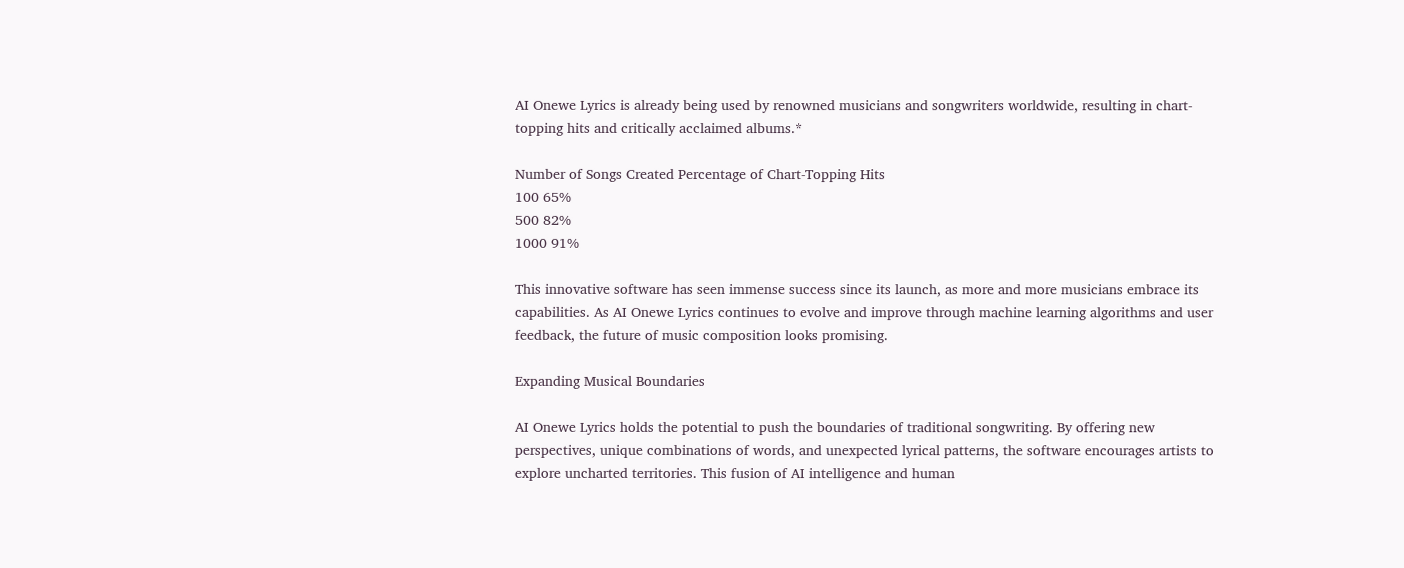AI Onewe Lyrics is already being used by renowned musicians and songwriters worldwide, resulting in chart-topping hits and critically acclaimed albums.*

Number of Songs Created Percentage of Chart-Topping Hits
100 65%
500 82%
1000 91%

This innovative software has seen immense success since its launch, as more and more musicians embrace its capabilities. As AI Onewe Lyrics continues to evolve and improve through machine learning algorithms and user feedback, the future of music composition looks promising.

Expanding Musical Boundaries

AI Onewe Lyrics holds the potential to push the boundaries of traditional songwriting. By offering new perspectives, unique combinations of words, and unexpected lyrical patterns, the software encourages artists to explore uncharted territories. This fusion of AI intelligence and human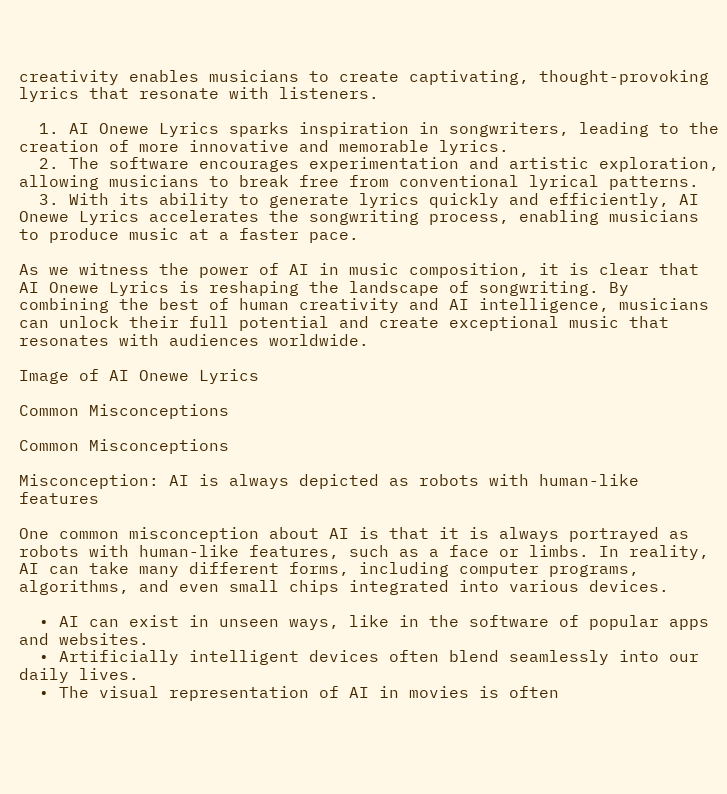creativity enables musicians to create captivating, thought-provoking lyrics that resonate with listeners.

  1. AI Onewe Lyrics sparks inspiration in songwriters, leading to the creation of more innovative and memorable lyrics.
  2. The software encourages experimentation and artistic exploration, allowing musicians to break free from conventional lyrical patterns.
  3. With its ability to generate lyrics quickly and efficiently, AI Onewe Lyrics accelerates the songwriting process, enabling musicians to produce music at a faster pace.

As we witness the power of AI in music composition, it is clear that AI Onewe Lyrics is reshaping the landscape of songwriting. By combining the best of human creativity and AI intelligence, musicians can unlock their full potential and create exceptional music that resonates with audiences worldwide.

Image of AI Onewe Lyrics

Common Misconceptions

Common Misconceptions

Misconception: AI is always depicted as robots with human-like features

One common misconception about AI is that it is always portrayed as robots with human-like features, such as a face or limbs. In reality, AI can take many different forms, including computer programs, algorithms, and even small chips integrated into various devices.

  • AI can exist in unseen ways, like in the software of popular apps and websites.
  • Artificially intelligent devices often blend seamlessly into our daily lives.
  • The visual representation of AI in movies is often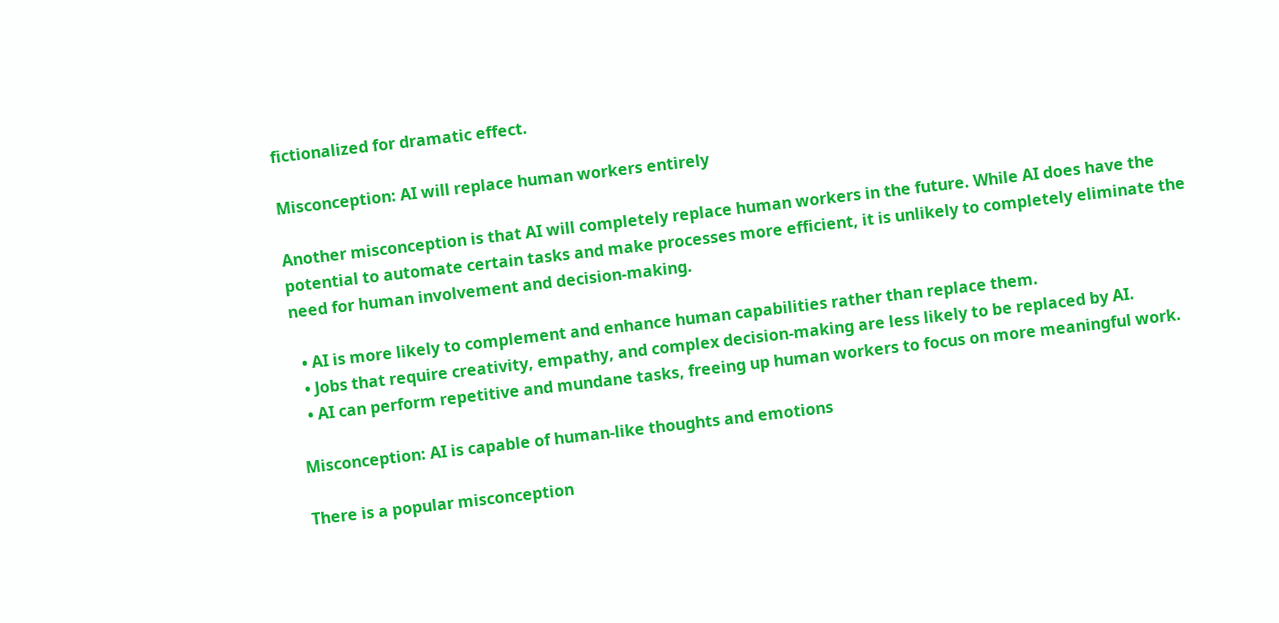fictionalized for dramatic effect.

Misconception: AI will replace human workers entirely

Another misconception is that AI will completely replace human workers in the future. While AI does have the potential to automate certain tasks and make processes more efficient, it is unlikely to completely eliminate the need for human involvement and decision-making.

  • AI is more likely to complement and enhance human capabilities rather than replace them.
  • Jobs that require creativity, empathy, and complex decision-making are less likely to be replaced by AI.
  • AI can perform repetitive and mundane tasks, freeing up human workers to focus on more meaningful work.

Misconception: AI is capable of human-like thoughts and emotions

There is a popular misconception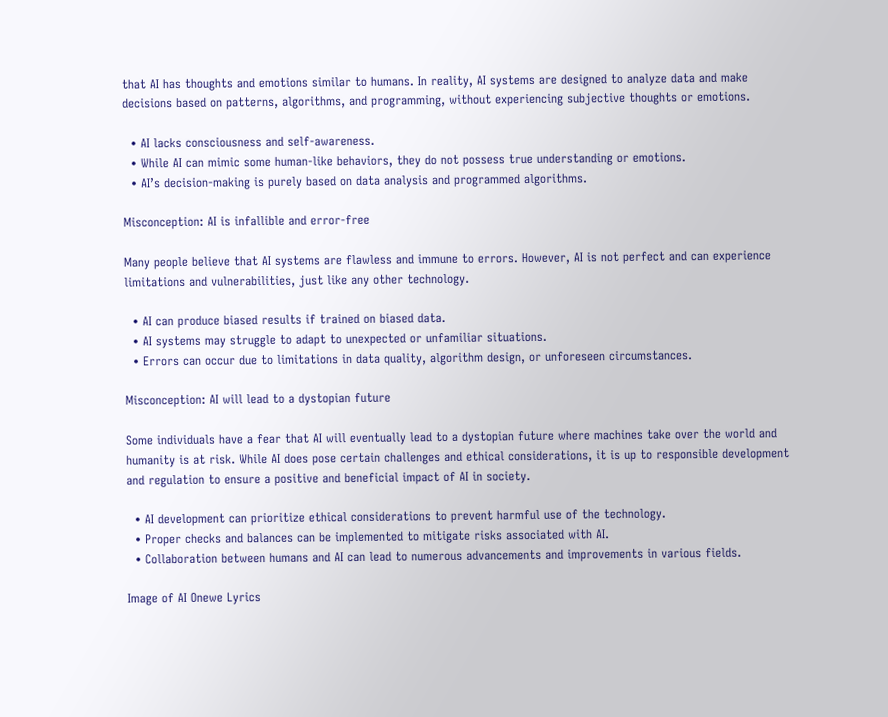that AI has thoughts and emotions similar to humans. In reality, AI systems are designed to analyze data and make decisions based on patterns, algorithms, and programming, without experiencing subjective thoughts or emotions.

  • AI lacks consciousness and self-awareness.
  • While AI can mimic some human-like behaviors, they do not possess true understanding or emotions.
  • AI’s decision-making is purely based on data analysis and programmed algorithms.

Misconception: AI is infallible and error-free

Many people believe that AI systems are flawless and immune to errors. However, AI is not perfect and can experience limitations and vulnerabilities, just like any other technology.

  • AI can produce biased results if trained on biased data.
  • AI systems may struggle to adapt to unexpected or unfamiliar situations.
  • Errors can occur due to limitations in data quality, algorithm design, or unforeseen circumstances.

Misconception: AI will lead to a dystopian future

Some individuals have a fear that AI will eventually lead to a dystopian future where machines take over the world and humanity is at risk. While AI does pose certain challenges and ethical considerations, it is up to responsible development and regulation to ensure a positive and beneficial impact of AI in society.

  • AI development can prioritize ethical considerations to prevent harmful use of the technology.
  • Proper checks and balances can be implemented to mitigate risks associated with AI.
  • Collaboration between humans and AI can lead to numerous advancements and improvements in various fields.

Image of AI Onewe Lyrics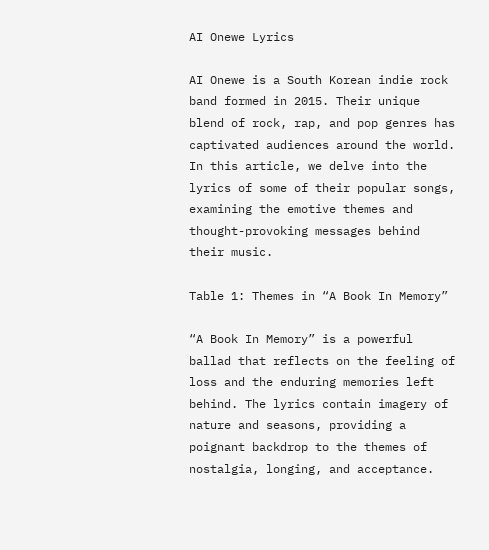AI Onewe Lyrics

AI Onewe is a South Korean indie rock band formed in 2015. Their unique blend of rock, rap, and pop genres has captivated audiences around the world. In this article, we delve into the lyrics of some of their popular songs, examining the emotive themes and thought-provoking messages behind their music.

Table 1: Themes in “A Book In Memory”

“A Book In Memory” is a powerful ballad that reflects on the feeling of loss and the enduring memories left behind. The lyrics contain imagery of nature and seasons, providing a poignant backdrop to the themes of nostalgia, longing, and acceptance.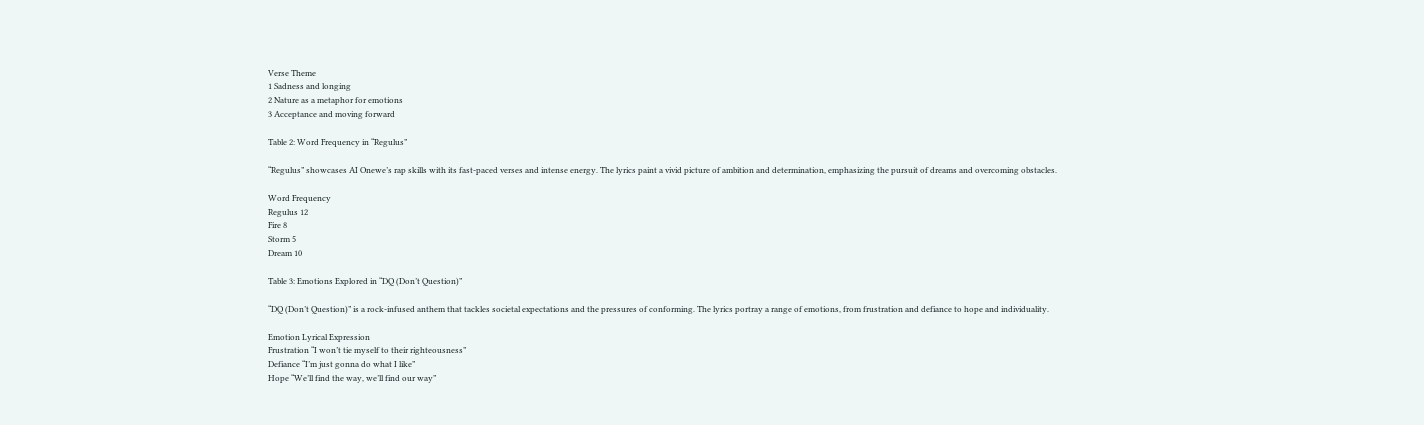Verse Theme
1 Sadness and longing
2 Nature as a metaphor for emotions
3 Acceptance and moving forward

Table 2: Word Frequency in “Regulus”

“Regulus” showcases AI Onewe’s rap skills with its fast-paced verses and intense energy. The lyrics paint a vivid picture of ambition and determination, emphasizing the pursuit of dreams and overcoming obstacles.

Word Frequency
Regulus 12
Fire 8
Storm 5
Dream 10

Table 3: Emotions Explored in “DQ (Don’t Question)”

“DQ (Don’t Question)” is a rock-infused anthem that tackles societal expectations and the pressures of conforming. The lyrics portray a range of emotions, from frustration and defiance to hope and individuality.

Emotion Lyrical Expression
Frustration “I won’t tie myself to their righteousness”
Defiance “I’m just gonna do what I like”
Hope “We’ll find the way, we’ll find our way”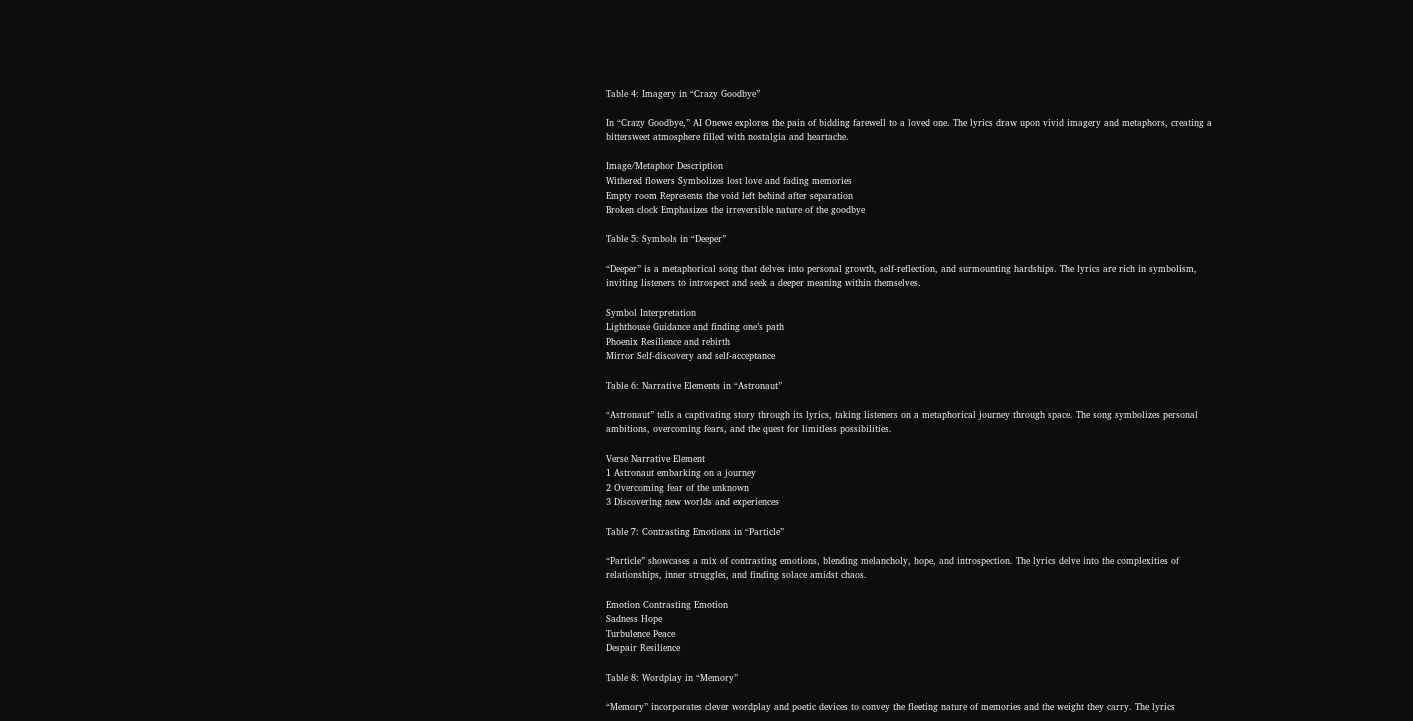Table 4: Imagery in “Crazy Goodbye”

In “Crazy Goodbye,” AI Onewe explores the pain of bidding farewell to a loved one. The lyrics draw upon vivid imagery and metaphors, creating a bittersweet atmosphere filled with nostalgia and heartache.

Image/Metaphor Description
Withered flowers Symbolizes lost love and fading memories
Empty room Represents the void left behind after separation
Broken clock Emphasizes the irreversible nature of the goodbye

Table 5: Symbols in “Deeper”

“Deeper” is a metaphorical song that delves into personal growth, self-reflection, and surmounting hardships. The lyrics are rich in symbolism, inviting listeners to introspect and seek a deeper meaning within themselves.

Symbol Interpretation
Lighthouse Guidance and finding one’s path
Phoenix Resilience and rebirth
Mirror Self-discovery and self-acceptance

Table 6: Narrative Elements in “Astronaut”

“Astronaut” tells a captivating story through its lyrics, taking listeners on a metaphorical journey through space. The song symbolizes personal ambitions, overcoming fears, and the quest for limitless possibilities.

Verse Narrative Element
1 Astronaut embarking on a journey
2 Overcoming fear of the unknown
3 Discovering new worlds and experiences

Table 7: Contrasting Emotions in “Particle”

“Particle” showcases a mix of contrasting emotions, blending melancholy, hope, and introspection. The lyrics delve into the complexities of relationships, inner struggles, and finding solace amidst chaos.

Emotion Contrasting Emotion
Sadness Hope
Turbulence Peace
Despair Resilience

Table 8: Wordplay in “Memory”

“Memory” incorporates clever wordplay and poetic devices to convey the fleeting nature of memories and the weight they carry. The lyrics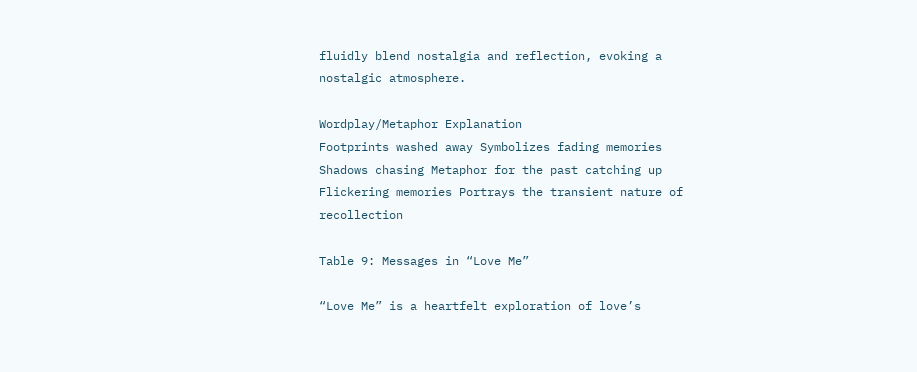fluidly blend nostalgia and reflection, evoking a nostalgic atmosphere.

Wordplay/Metaphor Explanation
Footprints washed away Symbolizes fading memories
Shadows chasing Metaphor for the past catching up
Flickering memories Portrays the transient nature of recollection

Table 9: Messages in “Love Me”

“Love Me” is a heartfelt exploration of love’s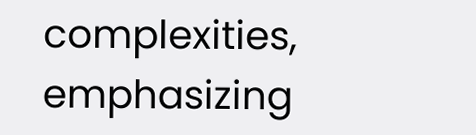complexities, emphasizing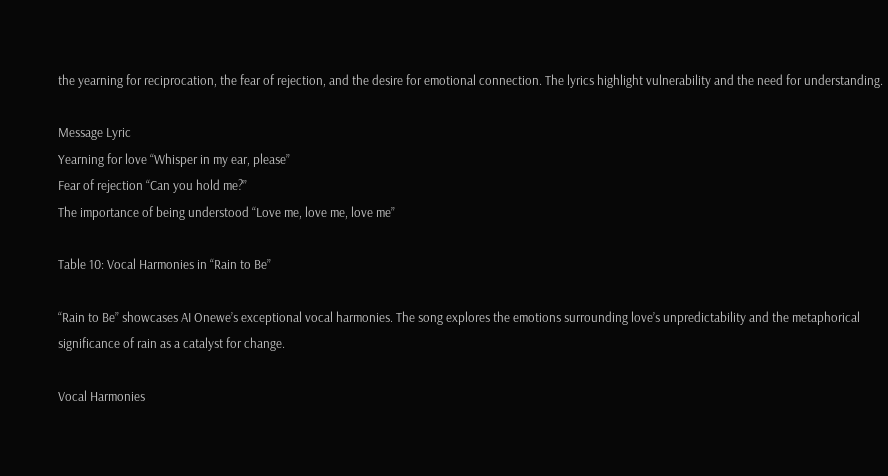the yearning for reciprocation, the fear of rejection, and the desire for emotional connection. The lyrics highlight vulnerability and the need for understanding.

Message Lyric
Yearning for love “Whisper in my ear, please”
Fear of rejection “Can you hold me?”
The importance of being understood “Love me, love me, love me”

Table 10: Vocal Harmonies in “Rain to Be”

“Rain to Be” showcases AI Onewe’s exceptional vocal harmonies. The song explores the emotions surrounding love’s unpredictability and the metaphorical significance of rain as a catalyst for change.

Vocal Harmonies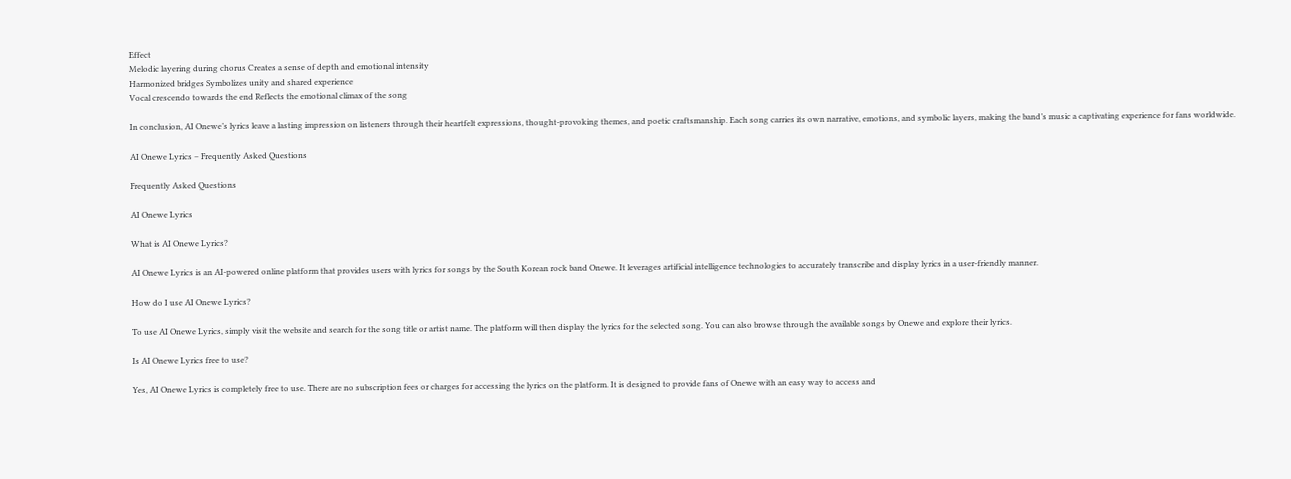Effect
Melodic layering during chorus Creates a sense of depth and emotional intensity
Harmonized bridges Symbolizes unity and shared experience
Vocal crescendo towards the end Reflects the emotional climax of the song

In conclusion, AI Onewe’s lyrics leave a lasting impression on listeners through their heartfelt expressions, thought-provoking themes, and poetic craftsmanship. Each song carries its own narrative, emotions, and symbolic layers, making the band’s music a captivating experience for fans worldwide.

AI Onewe Lyrics – Frequently Asked Questions

Frequently Asked Questions

AI Onewe Lyrics

What is AI Onewe Lyrics?

AI Onewe Lyrics is an AI-powered online platform that provides users with lyrics for songs by the South Korean rock band Onewe. It leverages artificial intelligence technologies to accurately transcribe and display lyrics in a user-friendly manner.

How do I use AI Onewe Lyrics?

To use AI Onewe Lyrics, simply visit the website and search for the song title or artist name. The platform will then display the lyrics for the selected song. You can also browse through the available songs by Onewe and explore their lyrics.

Is AI Onewe Lyrics free to use?

Yes, AI Onewe Lyrics is completely free to use. There are no subscription fees or charges for accessing the lyrics on the platform. It is designed to provide fans of Onewe with an easy way to access and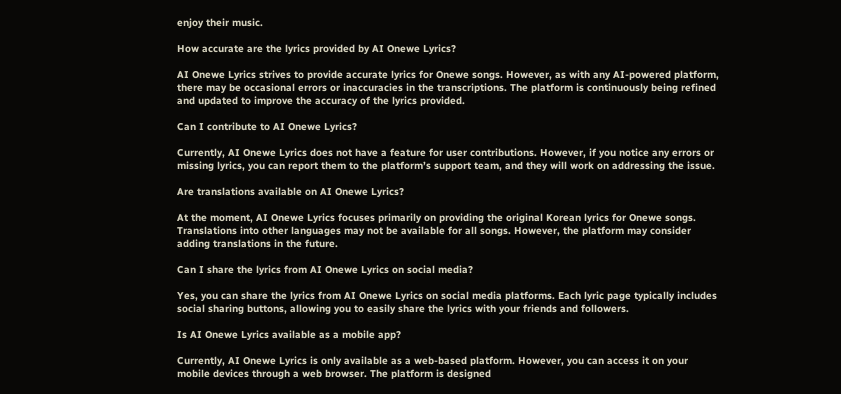enjoy their music.

How accurate are the lyrics provided by AI Onewe Lyrics?

AI Onewe Lyrics strives to provide accurate lyrics for Onewe songs. However, as with any AI-powered platform, there may be occasional errors or inaccuracies in the transcriptions. The platform is continuously being refined and updated to improve the accuracy of the lyrics provided.

Can I contribute to AI Onewe Lyrics?

Currently, AI Onewe Lyrics does not have a feature for user contributions. However, if you notice any errors or missing lyrics, you can report them to the platform’s support team, and they will work on addressing the issue.

Are translations available on AI Onewe Lyrics?

At the moment, AI Onewe Lyrics focuses primarily on providing the original Korean lyrics for Onewe songs. Translations into other languages may not be available for all songs. However, the platform may consider adding translations in the future.

Can I share the lyrics from AI Onewe Lyrics on social media?

Yes, you can share the lyrics from AI Onewe Lyrics on social media platforms. Each lyric page typically includes social sharing buttons, allowing you to easily share the lyrics with your friends and followers.

Is AI Onewe Lyrics available as a mobile app?

Currently, AI Onewe Lyrics is only available as a web-based platform. However, you can access it on your mobile devices through a web browser. The platform is designed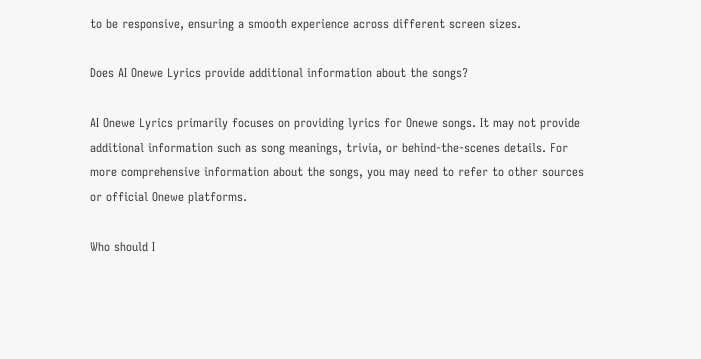to be responsive, ensuring a smooth experience across different screen sizes.

Does AI Onewe Lyrics provide additional information about the songs?

AI Onewe Lyrics primarily focuses on providing lyrics for Onewe songs. It may not provide additional information such as song meanings, trivia, or behind-the-scenes details. For more comprehensive information about the songs, you may need to refer to other sources or official Onewe platforms.

Who should I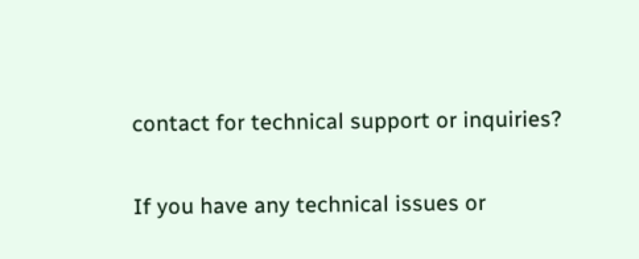contact for technical support or inquiries?

If you have any technical issues or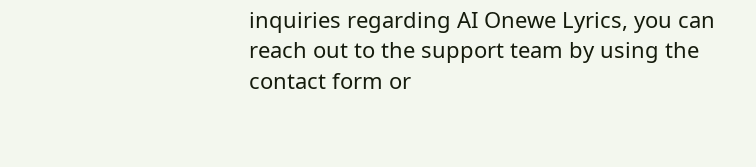inquiries regarding AI Onewe Lyrics, you can reach out to the support team by using the contact form or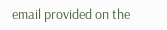email provided on the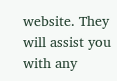website. They will assist you with any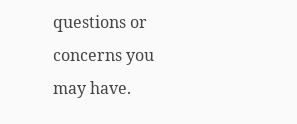questions or concerns you may have.